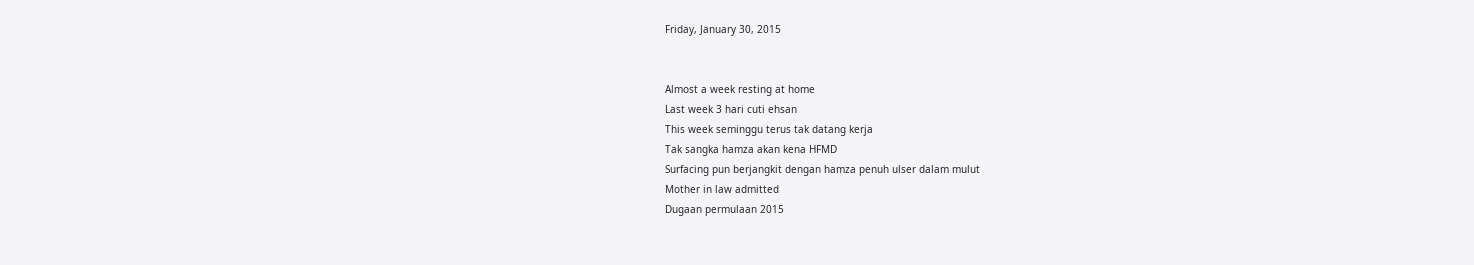Friday, January 30, 2015


Almost a week resting at home
Last week 3 hari cuti ehsan
This week seminggu terus tak datang kerja
Tak sangka hamza akan kena HFMD
Surfacing pun berjangkit dengan hamza penuh ulser dalam mulut
Mother in law admitted
Dugaan permulaan 2015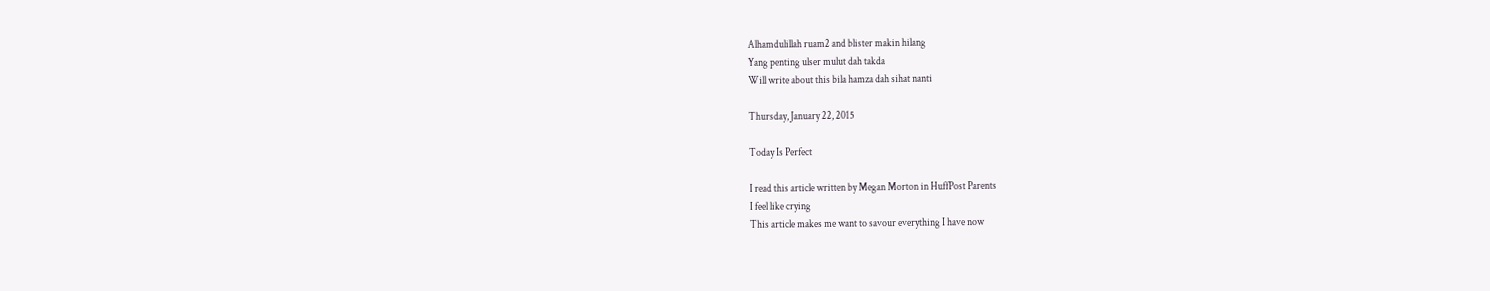Alhamdulillah ruam2 and blister makin hilang
Yang penting ulser mulut dah takda
Will write about this bila hamza dah sihat nanti

Thursday, January 22, 2015

Today Is Perfect

I read this article written by Megan Morton in HuffPost Parents
I feel like crying
This article makes me want to savour everything I have now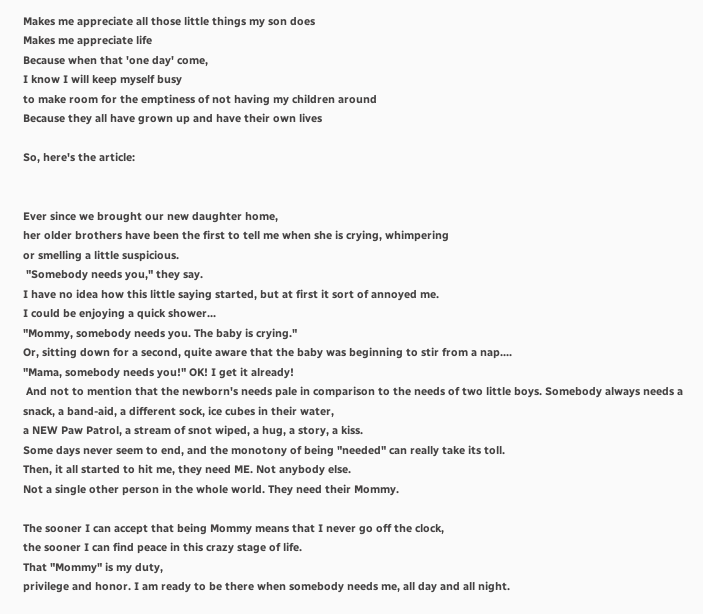Makes me appreciate all those little things my son does
Makes me appreciate life
Because when that 'one day' come,
I know I will keep myself busy
to make room for the emptiness of not having my children around
Because they all have grown up and have their own lives

So, here's the article:


Ever since we brought our new daughter home,
her older brothers have been the first to tell me when she is crying, whimpering
or smelling a little suspicious.
 "Somebody needs you," they say.
I have no idea how this little saying started, but at first it sort of annoyed me.
I could be enjoying a quick shower...
"Mommy, somebody needs you. The baby is crying."
Or, sitting down for a second, quite aware that the baby was beginning to stir from a nap....
"Mama, somebody needs you!" OK! I get it already!
 And not to mention that the newborn's needs pale in comparison to the needs of two little boys. Somebody always needs a snack, a band-aid, a different sock, ice cubes in their water,
a NEW Paw Patrol, a stream of snot wiped, a hug, a story, a kiss.
Some days never seem to end, and the monotony of being "needed" can really take its toll.
Then, it all started to hit me, they need ME. Not anybody else.
Not a single other person in the whole world. They need their Mommy.

The sooner I can accept that being Mommy means that I never go off the clock,
the sooner I can find peace in this crazy stage of life.
That "Mommy" is my duty,
privilege and honor. I am ready to be there when somebody needs me, all day and all night.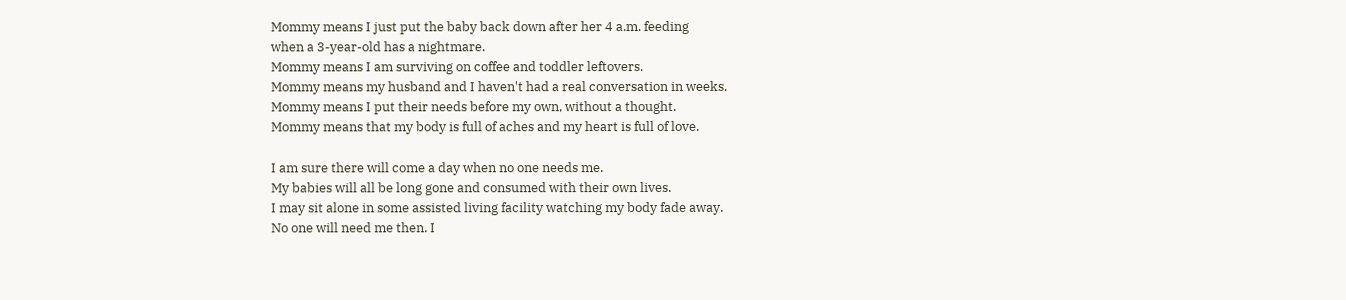Mommy means I just put the baby back down after her 4 a.m. feeding
when a 3-year-old has a nightmare.
Mommy means I am surviving on coffee and toddler leftovers.
Mommy means my husband and I haven't had a real conversation in weeks.
Mommy means I put their needs before my own, without a thought.
Mommy means that my body is full of aches and my heart is full of love.

I am sure there will come a day when no one needs me.
My babies will all be long gone and consumed with their own lives.
I may sit alone in some assisted living facility watching my body fade away.
No one will need me then. I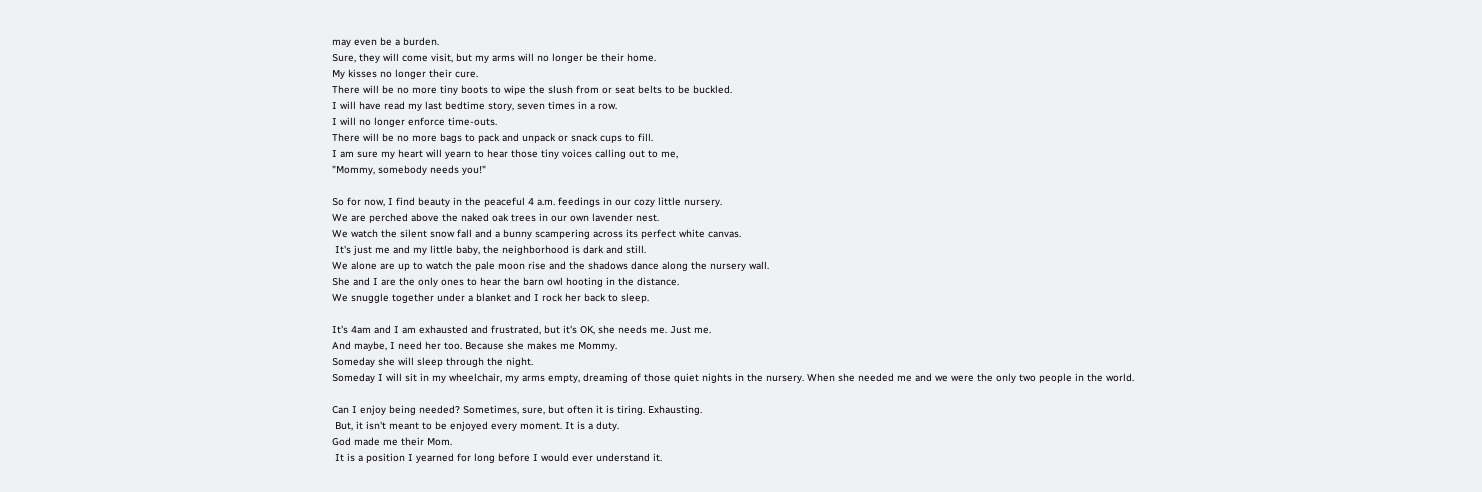may even be a burden.
Sure, they will come visit, but my arms will no longer be their home.
My kisses no longer their cure.
There will be no more tiny boots to wipe the slush from or seat belts to be buckled.
I will have read my last bedtime story, seven times in a row.
I will no longer enforce time-outs.
There will be no more bags to pack and unpack or snack cups to fill.
I am sure my heart will yearn to hear those tiny voices calling out to me,
"Mommy, somebody needs you!"

So for now, I find beauty in the peaceful 4 a.m. feedings in our cozy little nursery.
We are perched above the naked oak trees in our own lavender nest.
We watch the silent snow fall and a bunny scampering across its perfect white canvas.
 It's just me and my little baby, the neighborhood is dark and still.
We alone are up to watch the pale moon rise and the shadows dance along the nursery wall.
She and I are the only ones to hear the barn owl hooting in the distance.
We snuggle together under a blanket and I rock her back to sleep.

It's 4am and I am exhausted and frustrated, but it's OK, she needs me. Just me.
And maybe, I need her too. Because she makes me Mommy.
Someday she will sleep through the night.
Someday I will sit in my wheelchair, my arms empty, dreaming of those quiet nights in the nursery. When she needed me and we were the only two people in the world.

Can I enjoy being needed? Sometimes, sure, but often it is tiring. Exhausting.
 But, it isn't meant to be enjoyed every moment. It is a duty.
God made me their Mom.
 It is a position I yearned for long before I would ever understand it.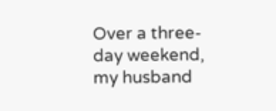Over a three-day weekend, my husband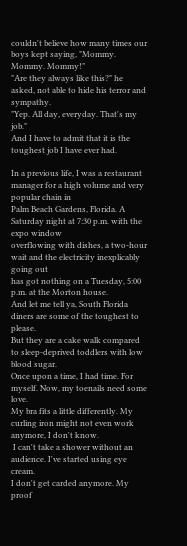couldn't believe how many times our boys kept saying, "Mommy. Mommy. Mommy!"
"Are they always like this?" he asked, not able to hide his terror and sympathy.
"Yep. All day, everyday. That's my job."
And I have to admit that it is the toughest job I have ever had.

In a previous life, I was a restaurant manager for a high volume and very popular chain in
Palm Beach Gardens, Florida. A Saturday night at 7:30 p.m. with the expo window
overflowing with dishes, a two-hour wait and the electricity inexplicably going out
has got nothing on a Tuesday, 5:00 p.m. at the Morton house.
And let me tell ya, South Florida diners are some of the toughest to please.
But they are a cake walk compared to sleep-deprived toddlers with low blood sugar.
Once upon a time, I had time. For myself. Now, my toenails need some love.
My bra fits a little differently. My curling iron might not even work anymore, I don't know.
 I can't take a shower without an audience. I've started using eye cream.
I don't get carded anymore. My proof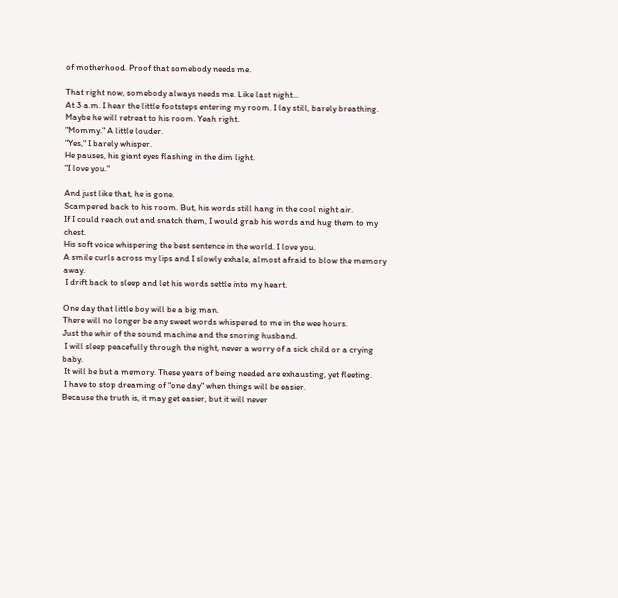of motherhood. Proof that somebody needs me.

That right now, somebody always needs me. Like last night...
At 3 a.m. I hear the little footsteps entering my room. I lay still, barely breathing.
Maybe he will retreat to his room. Yeah right.
"Mommy." A little louder.
"Yes," I barely whisper.
He pauses, his giant eyes flashing in the dim light.
"I love you."

And just like that, he is gone.
Scampered back to his room. But, his words still hang in the cool night air.
If I could reach out and snatch them, I would grab his words and hug them to my chest.
His soft voice whispering the best sentence in the world. I love you.
A smile curls across my lips and I slowly exhale, almost afraid to blow the memory away.
 I drift back to sleep and let his words settle into my heart.

One day that little boy will be a big man.
There will no longer be any sweet words whispered to me in the wee hours.
Just the whir of the sound machine and the snoring husband.
 I will sleep peacefully through the night, never a worry of a sick child or a crying baby.
 It will be but a memory. These years of being needed are exhausting, yet fleeting.
 I have to stop dreaming of "one day" when things will be easier.
Because the truth is, it may get easier, but it will never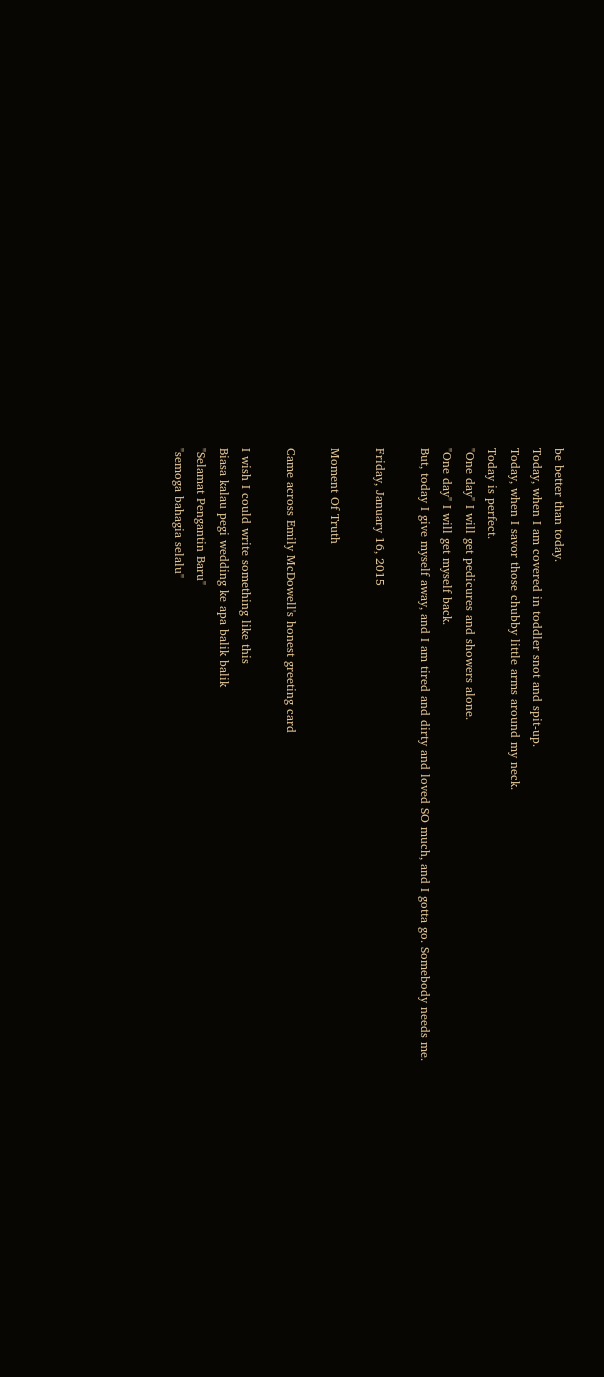be better than today.
Today, when I am covered in toddler snot and spit-up.
Today, when I savor those chubby little arms around my neck.
Today is perfect.
"One day" I will get pedicures and showers alone.
"One day" I will get myself back.
But, today I give myself away, and I am tired and dirty and loved SO much, and I gotta go. Somebody needs me.

Friday, January 16, 2015

Moment Of Truth

Came across Emily McDowell's honest greeting card

I wish I could write something like this
Biasa kalau pegi wedding ke apa balik balik
"Selamat Pengantin Baru"
"semoga bahagia selalu"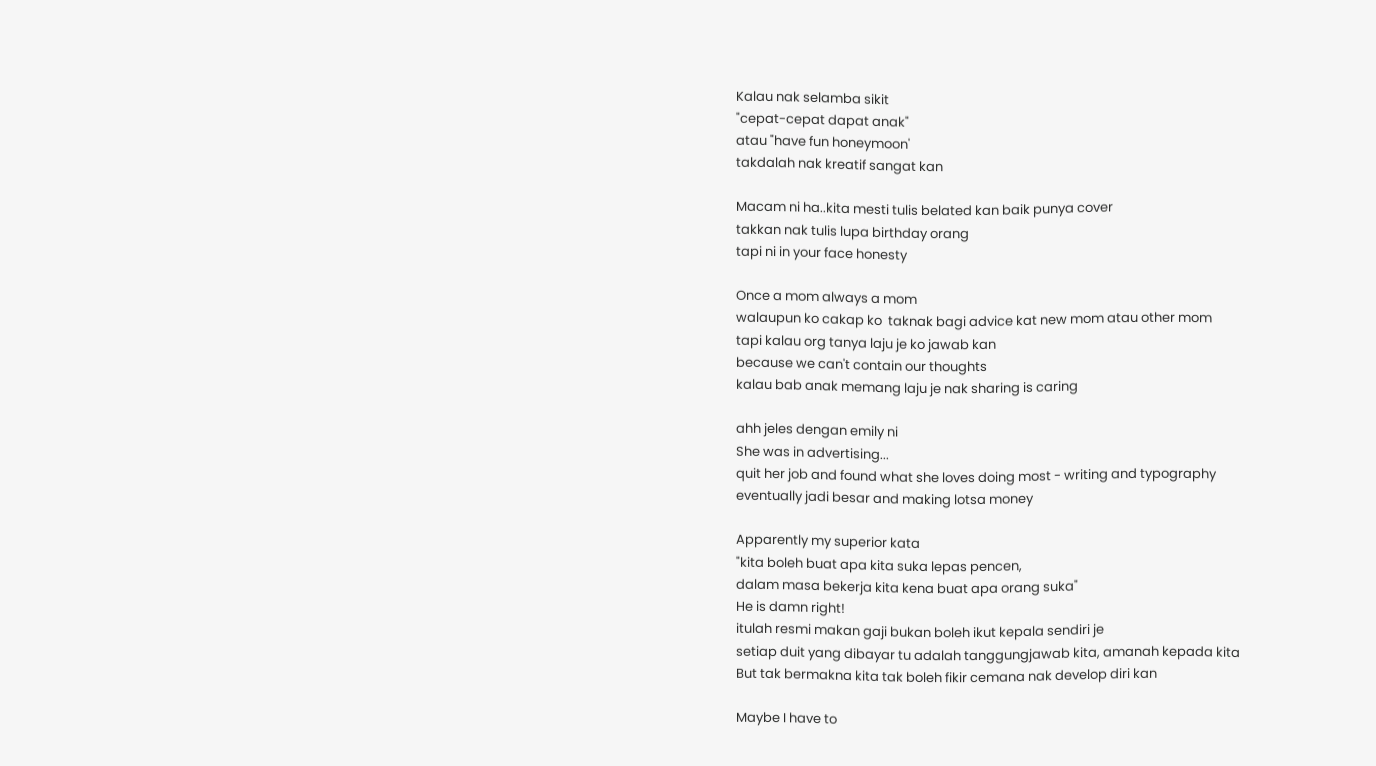Kalau nak selamba sikit
"cepat-cepat dapat anak"
atau "have fun honeymoon'
takdalah nak kreatif sangat kan

Macam ni ha..kita mesti tulis belated kan baik punya cover
takkan nak tulis lupa birthday orang
tapi ni in your face honesty

Once a mom always a mom
walaupun ko cakap ko  taknak bagi advice kat new mom atau other mom
tapi kalau org tanya laju je ko jawab kan
because we can't contain our thoughts
kalau bab anak memang laju je nak sharing is caring

ahh jeles dengan emily ni
She was in advertising...
quit her job and found what she loves doing most - writing and typography
eventually jadi besar and making lotsa money

Apparently my superior kata
"kita boleh buat apa kita suka lepas pencen,
dalam masa bekerja kita kena buat apa orang suka"
He is damn right!
itulah resmi makan gaji bukan boleh ikut kepala sendiri je
setiap duit yang dibayar tu adalah tanggungjawab kita, amanah kepada kita
But tak bermakna kita tak boleh fikir cemana nak develop diri kan

Maybe I have to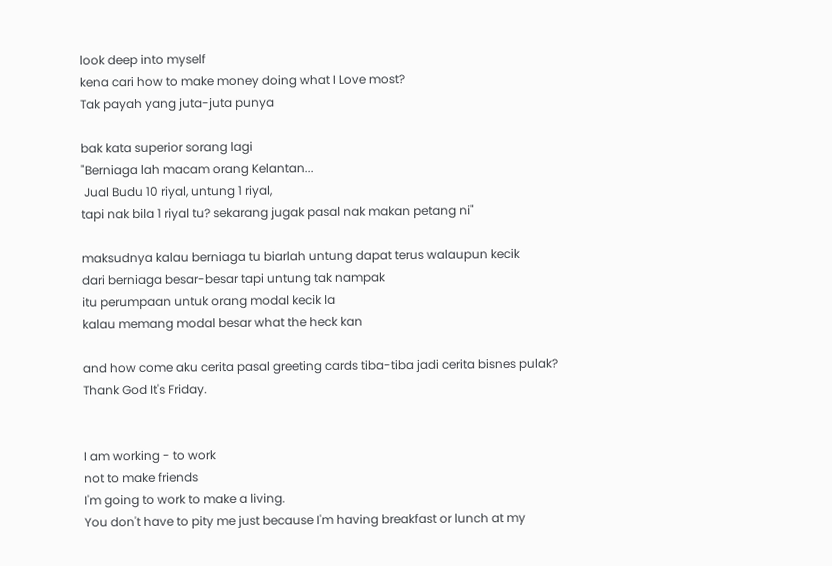look deep into myself
kena cari how to make money doing what I Love most?
Tak payah yang juta-juta punya

bak kata superior sorang lagi
"Berniaga lah macam orang Kelantan...
 Jual Budu 10 riyal, untung 1 riyal,
tapi nak bila 1 riyal tu? sekarang jugak pasal nak makan petang ni"

maksudnya kalau berniaga tu biarlah untung dapat terus walaupun kecik
dari berniaga besar-besar tapi untung tak nampak
itu perumpaan untuk orang modal kecik la
kalau memang modal besar what the heck kan

and how come aku cerita pasal greeting cards tiba-tiba jadi cerita bisnes pulak?
Thank God It's Friday.


I am working - to work
not to make friends
I'm going to work to make a living.
You don't have to pity me just because I'm having breakfast or lunch at my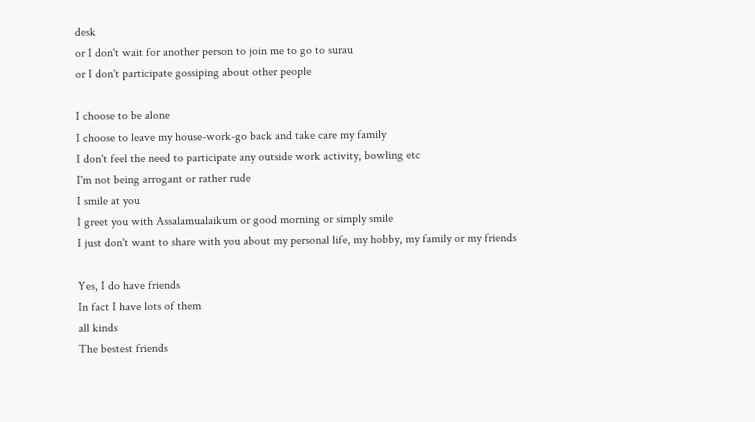desk
or I don't wait for another person to join me to go to surau
or I don't participate gossiping about other people

I choose to be alone
I choose to leave my house-work-go back and take care my family
I don't feel the need to participate any outside work activity, bowling etc
I'm not being arrogant or rather rude
I smile at you
I greet you with Assalamualaikum or good morning or simply smile
I just don't want to share with you about my personal life, my hobby, my family or my friends

Yes, I do have friends
In fact I have lots of them
all kinds
The bestest friends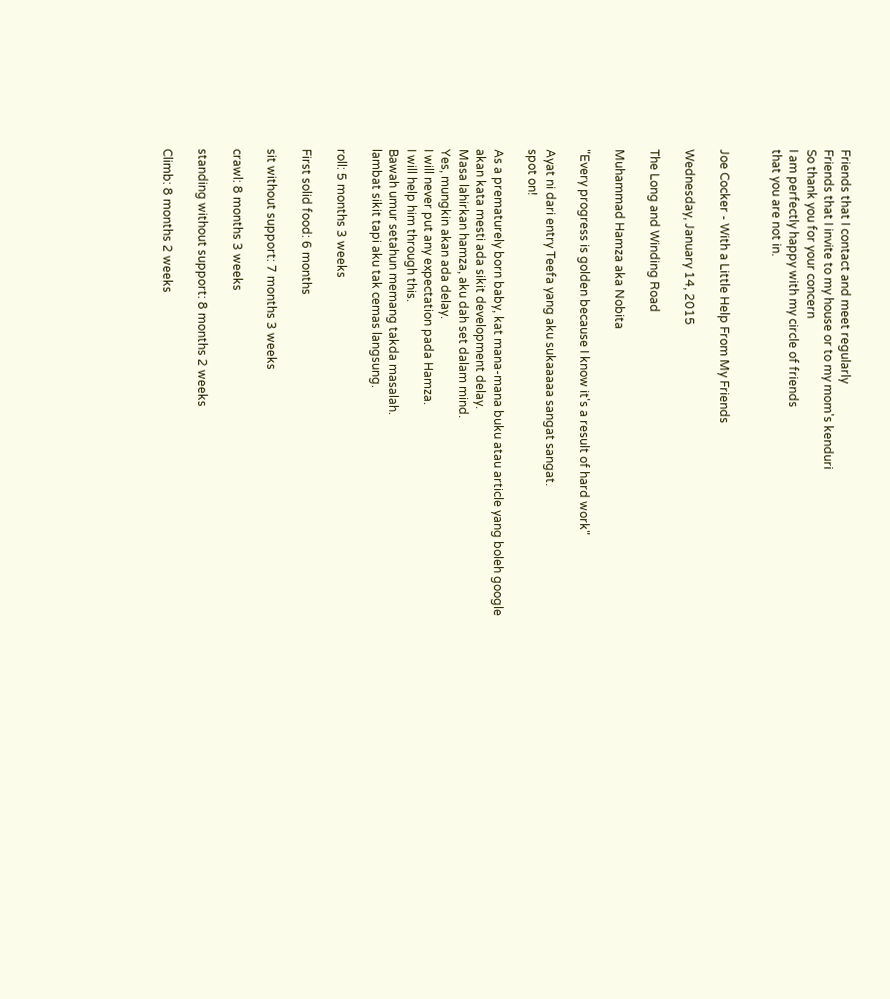Friends that I contact and meet regularly
Friends that I invite to my house or to my mom's kenduri
So thank you for your concern
I am perfectly happy with my circle of friends
that you are not in.


Joe Cocker - With a Little Help From My Friends

Wednesday, January 14, 2015

The Long and Winding Road

Muhammad Hamza aka Nobita

"Every progress is golden because I know it's a result of hard work"

Ayat ni dari entry Teefa yang aku sukaaaaa sangat sangat.
spot on!

As a prematurely born baby, kat mana-mana buku atau article yang boleh google
akan kata mesti ada sikit development delay.
Masa lahirkan hamza, aku dah set dalam mind.
Yes, mungkin akan ada delay.
I will never put any expectation pada Hamza.
I will help him through this.
Bawah umur setahun memang takda masalah.
lambat sikit tapi aku tak cemas langsung.

roll: 5 months 3 weeks

First solid food: 6 months

sit without support: 7 months 3 weeks

crawl: 8 months 3 weeks

standing without support: 8 months 2 weeks

Climb: 8 months 2 weeks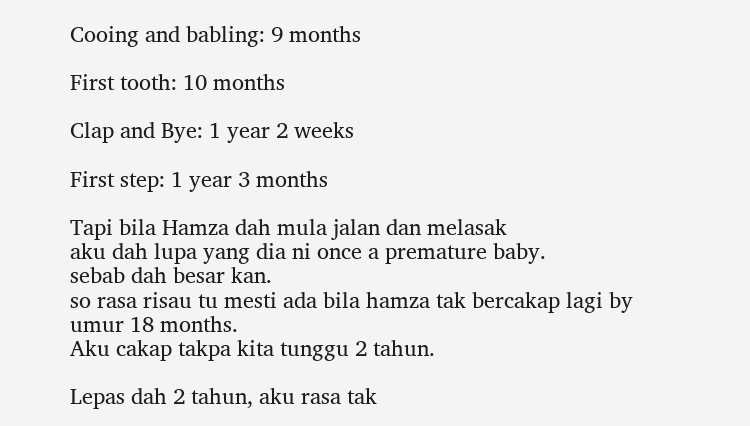Cooing and babling: 9 months

First tooth: 10 months

Clap and Bye: 1 year 2 weeks

First step: 1 year 3 months

Tapi bila Hamza dah mula jalan dan melasak
aku dah lupa yang dia ni once a premature baby.
sebab dah besar kan.
so rasa risau tu mesti ada bila hamza tak bercakap lagi by umur 18 months.
Aku cakap takpa kita tunggu 2 tahun.

Lepas dah 2 tahun, aku rasa tak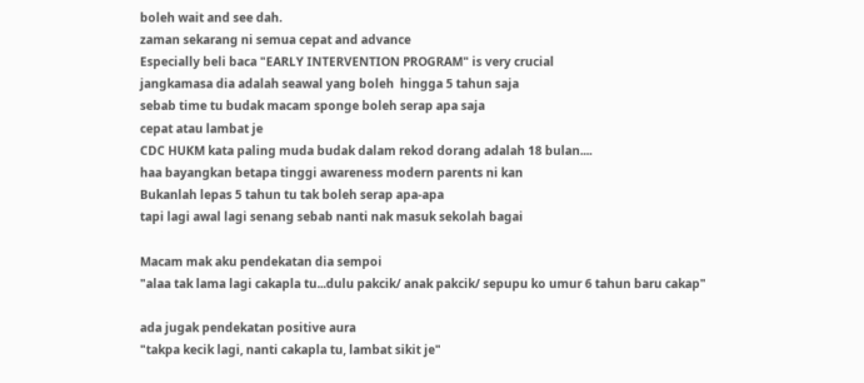boleh wait and see dah.
zaman sekarang ni semua cepat and advance
Especially beli baca "EARLY INTERVENTION PROGRAM" is very crucial
jangkamasa dia adalah seawal yang boleh  hingga 5 tahun saja
sebab time tu budak macam sponge boleh serap apa saja
cepat atau lambat je
CDC HUKM kata paling muda budak dalam rekod dorang adalah 18 bulan....
haa bayangkan betapa tinggi awareness modern parents ni kan
Bukanlah lepas 5 tahun tu tak boleh serap apa-apa
tapi lagi awal lagi senang sebab nanti nak masuk sekolah bagai

Macam mak aku pendekatan dia sempoi
"alaa tak lama lagi cakapla tu...dulu pakcik/ anak pakcik/ sepupu ko umur 6 tahun baru cakap"

ada jugak pendekatan positive aura
"takpa kecik lagi, nanti cakapla tu, lambat sikit je"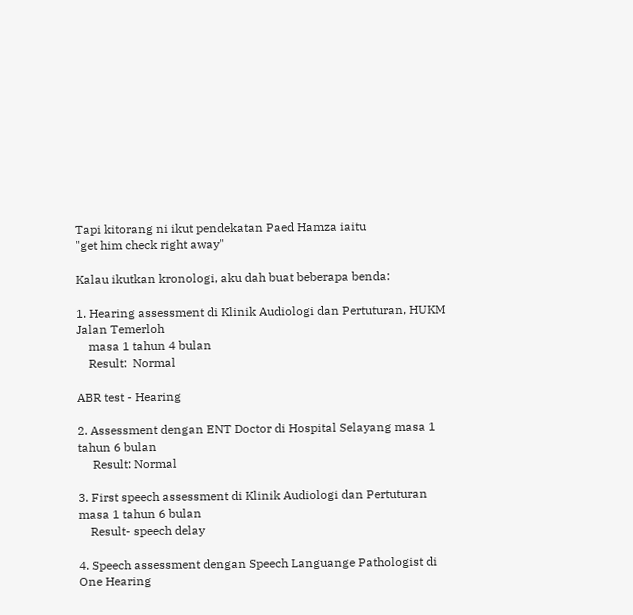Tapi kitorang ni ikut pendekatan Paed Hamza iaitu
"get him check right away"

Kalau ikutkan kronologi, aku dah buat beberapa benda:

1. Hearing assessment di Klinik Audiologi dan Pertuturan, HUKM Jalan Temerloh
    masa 1 tahun 4 bulan
    Result:  Normal

ABR test - Hearing

2. Assessment dengan ENT Doctor di Hospital Selayang masa 1 tahun 6 bulan
     Result: Normal

3. First speech assessment di Klinik Audiologi dan Pertuturan masa 1 tahun 6 bulan
    Result- speech delay

4. Speech assessment dengan Speech Languange Pathologist di One Hearing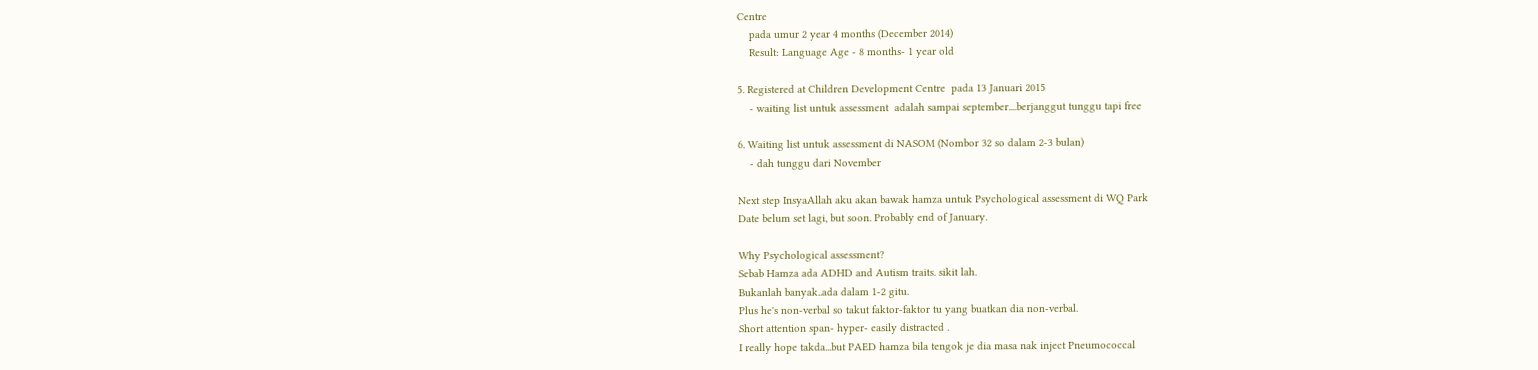Centre
    pada umur 2 year 4 months (December 2014)
    Result: Language Age - 8 months- 1 year old

5. Registered at Children Development Centre  pada 13 Januari 2015
    - waiting list untuk assessment  adalah sampai september....berjanggut tunggu tapi free

6. Waiting list untuk assessment di NASOM (Nombor 32 so dalam 2-3 bulan)
    - dah tunggu dari November

Next step InsyaAllah aku akan bawak hamza untuk Psychological assessment di WQ Park
Date belum set lagi, but soon. Probably end of January.

Why Psychological assessment?
Sebab Hamza ada ADHD and Autism traits. sikit lah.
Bukanlah banyak..ada dalam 1-2 gitu.
Plus he's non-verbal so takut faktor-faktor tu yang buatkan dia non-verbal.
Short attention span- hyper- easily distracted .
I really hope takda...but PAED hamza bila tengok je dia masa nak inject Pneumococcal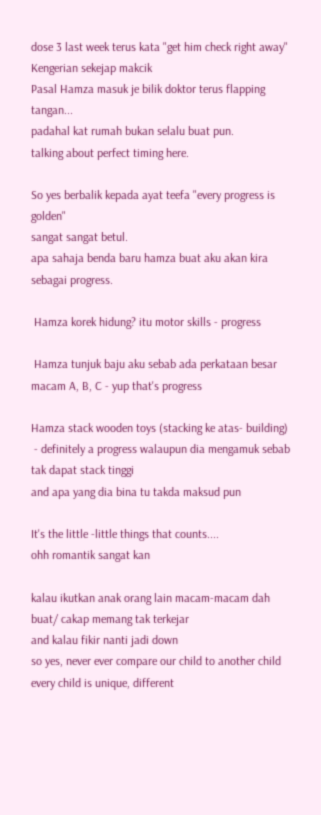dose 3 last week terus kata "get him check right away"
Kengerian sekejap makcik
Pasal Hamza masuk je bilik doktor terus flapping tangan...
padahal kat rumah bukan selalu buat pun.
talking about perfect timing here.

So yes berbalik kepada ayat teefa "every progress is golden"
sangat sangat betul.
apa sahaja benda baru hamza buat aku akan kira sebagai progress.

 Hamza korek hidung? itu motor skills - progress

 Hamza tunjuk baju aku sebab ada perkataan besar macam A, B, C - yup that's progress

Hamza stack wooden toys (stacking ke atas- building)
 - definitely a progress walaupun dia mengamuk sebab tak dapat stack tinggi
and apa yang dia bina tu takda maksud pun

It's the little -little things that counts....
ohh romantik sangat kan

kalau ikutkan anak orang lain macam-macam dah buat/ cakap memang tak terkejar
and kalau fikir nanti jadi down
so yes, never ever compare our child to another child
every child is unique, different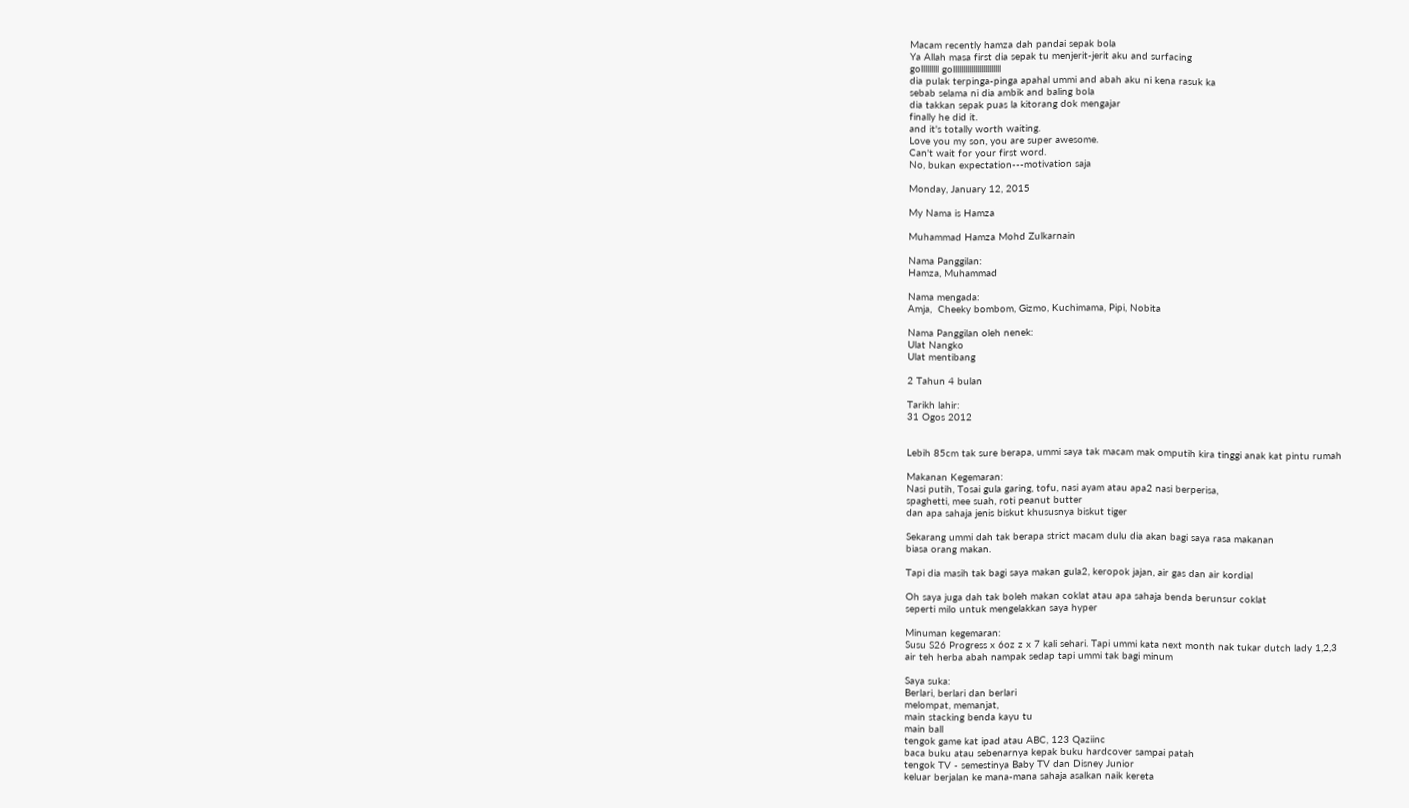Macam recently hamza dah pandai sepak bola
Ya Allah masa first dia sepak tu menjerit-jerit aku and surfacing
golllllllll gollllllllllllllllllllllll
dia pulak terpinga-pinga apahal ummi and abah aku ni kena rasuk ka
sebab selama ni dia ambik and baling bola
dia takkan sepak puas la kitorang dok mengajar
finally he did it.
and it's totally worth waiting.
Love you my son, you are super awesome.
Can't wait for your first word.
No, bukan expectation---motivation saja

Monday, January 12, 2015

My Nama is Hamza

Muhammad Hamza Mohd Zulkarnain

Nama Panggilan:
Hamza, Muhammad

Nama mengada:
Amja,  Cheeky bombom, Gizmo, Kuchimama, Pipi, Nobita

Nama Panggilan oleh nenek:
Ulat Nangko
Ulat mentibang

2 Tahun 4 bulan

Tarikh lahir:
31 Ogos 2012


Lebih 85cm tak sure berapa, ummi saya tak macam mak omputih kira tinggi anak kat pintu rumah

Makanan Kegemaran:
Nasi putih, Tosai gula garing, tofu, nasi ayam atau apa2 nasi berperisa,
spaghetti, mee suah, roti peanut butter
dan apa sahaja jenis biskut khususnya biskut tiger

Sekarang ummi dah tak berapa strict macam dulu dia akan bagi saya rasa makanan
biasa orang makan.

Tapi dia masih tak bagi saya makan gula2, keropok jajan, air gas dan air kordial

Oh saya juga dah tak boleh makan coklat atau apa sahaja benda berunsur coklat
seperti milo untuk mengelakkan saya hyper

Minuman kegemaran:
Susu S26 Progress x 6oz z x 7 kali sehari. Tapi ummi kata next month nak tukar dutch lady 1,2,3
air teh herba abah nampak sedap tapi ummi tak bagi minum

Saya suka:
Berlari, berlari dan berlari
melompat, memanjat,
main stacking benda kayu tu
main ball
tengok game kat ipad atau ABC, 123 Qaziinc
baca buku atau sebenarnya kepak buku hardcover sampai patah
tengok TV - semestinya Baby TV dan Disney Junior
keluar berjalan ke mana-mana sahaja asalkan naik kereta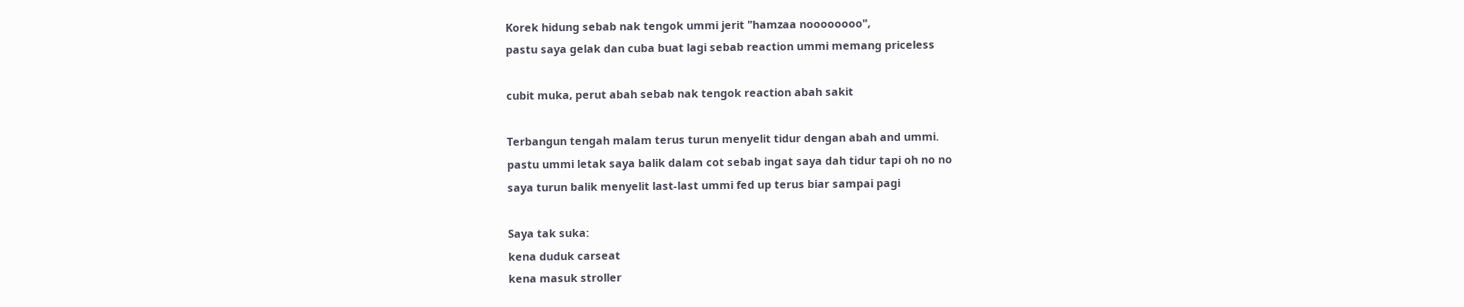Korek hidung sebab nak tengok ummi jerit "hamzaa noooooooo",
pastu saya gelak dan cuba buat lagi sebab reaction ummi memang priceless

cubit muka, perut abah sebab nak tengok reaction abah sakit

Terbangun tengah malam terus turun menyelit tidur dengan abah and ummi.
pastu ummi letak saya balik dalam cot sebab ingat saya dah tidur tapi oh no no
saya turun balik menyelit last-last ummi fed up terus biar sampai pagi

Saya tak suka:
kena duduk carseat
kena masuk stroller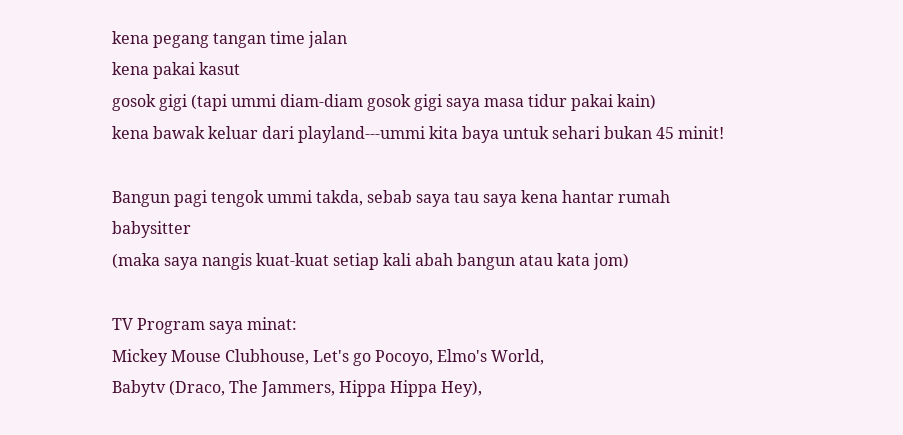kena pegang tangan time jalan
kena pakai kasut
gosok gigi (tapi ummi diam-diam gosok gigi saya masa tidur pakai kain)
kena bawak keluar dari playland---ummi kita baya untuk sehari bukan 45 minit!

Bangun pagi tengok ummi takda, sebab saya tau saya kena hantar rumah babysitter
(maka saya nangis kuat-kuat setiap kali abah bangun atau kata jom)

TV Program saya minat:
Mickey Mouse Clubhouse, Let's go Pocoyo, Elmo's World,
Babytv (Draco, The Jammers, Hippa Hippa Hey),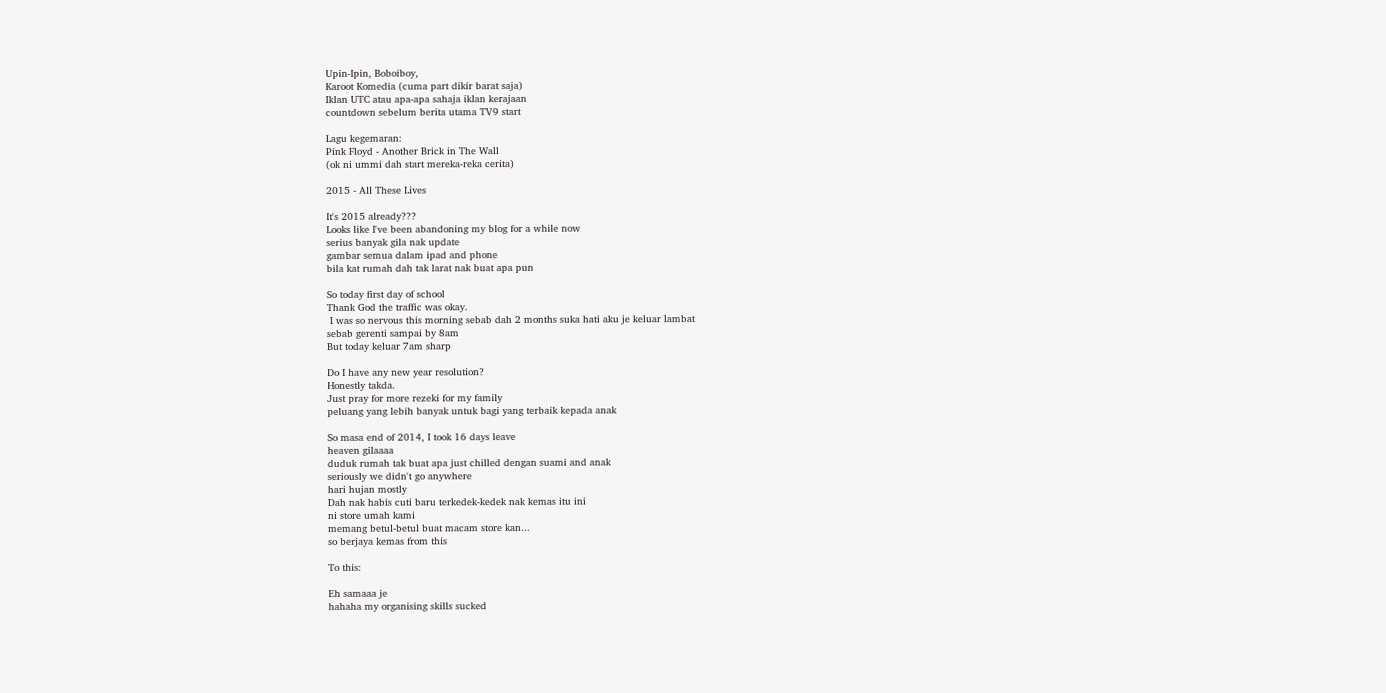Upin-Ipin, Boboiboy,
Karoot Komedia (cuma part dikir barat saja)
Iklan UTC atau apa-apa sahaja iklan kerajaan
countdown sebelum berita utama TV9 start

Lagu kegemaran:
Pink Floyd - Another Brick in The Wall
(ok ni ummi dah start mereka-reka cerita)

2015 - All These Lives

It's 2015 already???
Looks like I've been abandoning my blog for a while now
serius banyak gila nak update
gambar semua dalam ipad and phone
bila kat rumah dah tak larat nak buat apa pun

So today first day of school
Thank God the traffic was okay.
 I was so nervous this morning sebab dah 2 months suka hati aku je keluar lambat
sebab gerenti sampai by 8am
But today keluar 7am sharp

Do I have any new year resolution?
Honestly takda.
Just pray for more rezeki for my family
peluang yang lebih banyak untuk bagi yang terbaik kepada anak

So masa end of 2014, I took 16 days leave
heaven gilaaaa
duduk rumah tak buat apa just chilled dengan suami and anak
seriously we didn't go anywhere
hari hujan mostly
Dah nak habis cuti baru terkedek-kedek nak kemas itu ini
ni store umah kami
memang betul-betul buat macam store kan...
so berjaya kemas from this

To this:

Eh samaaa je
hahaha my organising skills sucked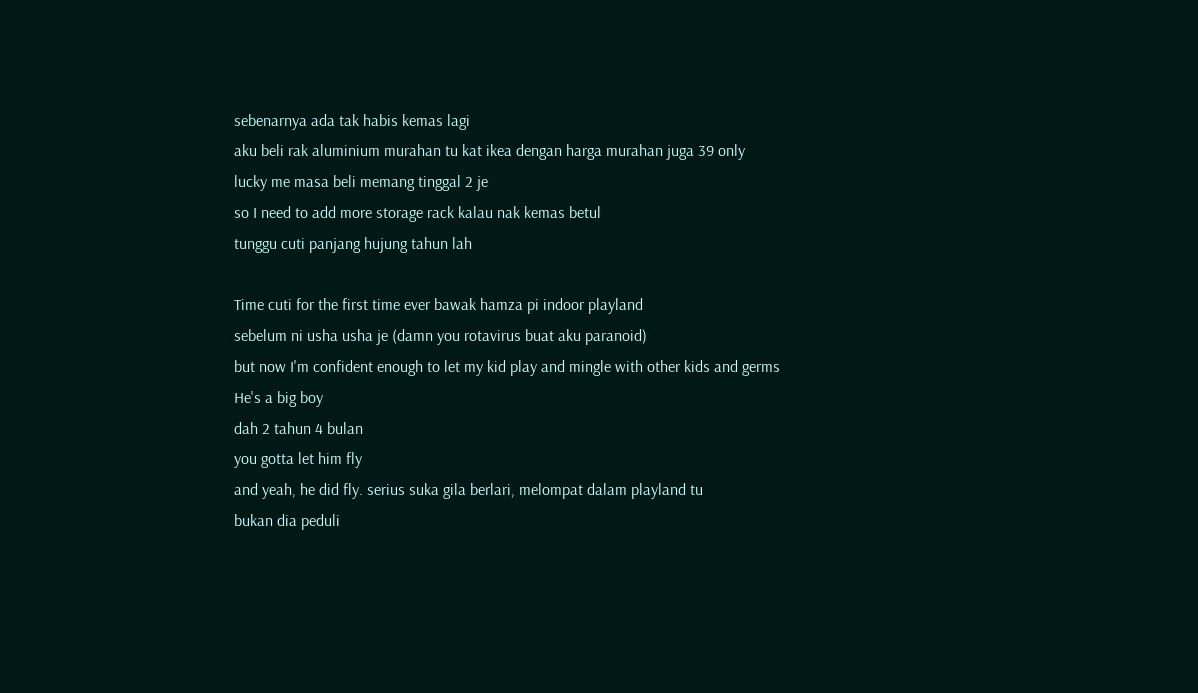sebenarnya ada tak habis kemas lagi
aku beli rak aluminium murahan tu kat ikea dengan harga murahan juga 39 only
lucky me masa beli memang tinggal 2 je
so I need to add more storage rack kalau nak kemas betul
tunggu cuti panjang hujung tahun lah

Time cuti for the first time ever bawak hamza pi indoor playland
sebelum ni usha usha je (damn you rotavirus buat aku paranoid)
but now I'm confident enough to let my kid play and mingle with other kids and germs
He's a big boy
dah 2 tahun 4 bulan
you gotta let him fly
and yeah, he did fly. serius suka gila berlari, melompat dalam playland tu
bukan dia peduli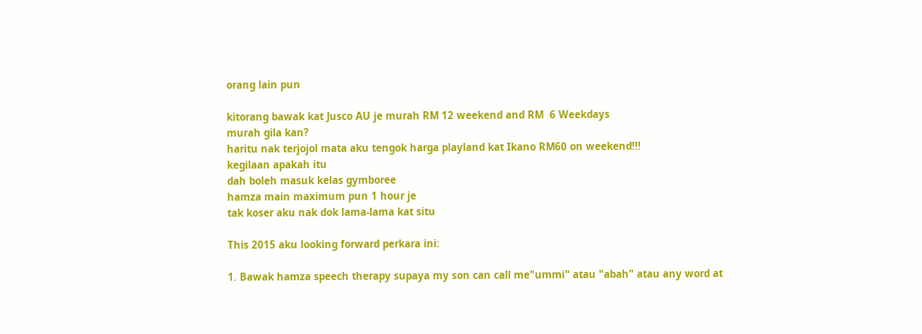orang lain pun

kitorang bawak kat Jusco AU je murah RM 12 weekend and RM  6 Weekdays
murah gila kan?
haritu nak terjojol mata aku tengok harga playland kat Ikano RM60 on weekend!!!
kegilaan apakah itu
dah boleh masuk kelas gymboree
hamza main maximum pun 1 hour je
tak koser aku nak dok lama-lama kat situ

This 2015 aku looking forward perkara ini:

1. Bawak hamza speech therapy supaya my son can call me"ummi" atau "abah" atau any word at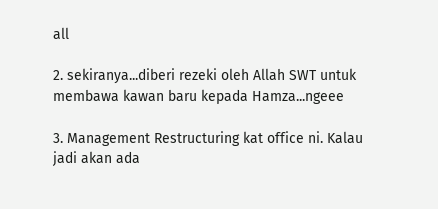all

2. sekiranya...diberi rezeki oleh Allah SWT untuk membawa kawan baru kepada Hamza...ngeee

3. Management Restructuring kat office ni. Kalau jadi akan ada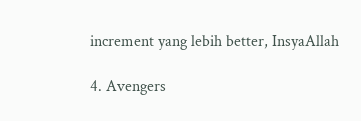increment yang lebih better, InsyaAllah

4. Avengers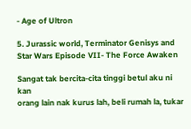- Age of Ultron

5. Jurassic world, Terminator Genisys and Star Wars Episode VII- The Force Awaken

Sangat tak bercita-cita tinggi betul aku ni kan
orang lain nak kurus lah, beli rumah la, tukar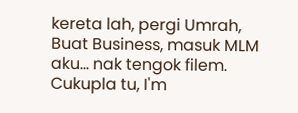kereta lah, pergi Umrah, Buat Business, masuk MLM
aku... nak tengok filem.
Cukupla tu, I'm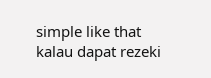simple like that
kalau dapat rezeki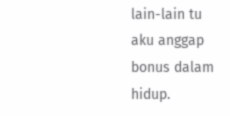lain-lain tu aku anggap bonus dalam hidup.